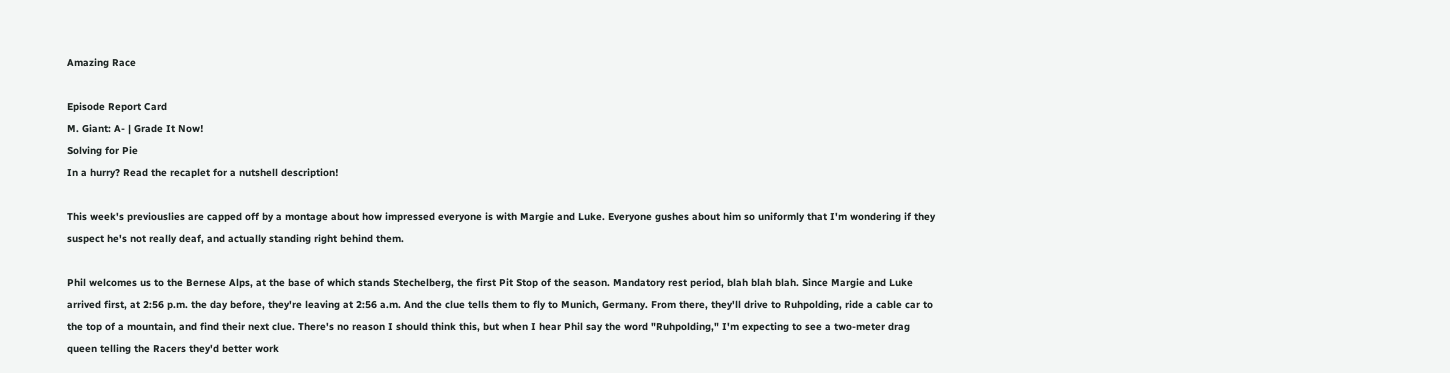Amazing Race

Episode Report Card
M. Giant: A- | Grade It Now!
Solving for Pie
In a hurry? Read the recaplet for a nutshell description!

This week's previouslies are capped off by a montage about how impressed everyone is with Margie and Luke. Everyone gushes about him so uniformly that I'm wondering if they suspect he's not really deaf, and actually standing right behind them.

Phil welcomes us to the Bernese Alps, at the base of which stands Stechelberg, the first Pit Stop of the season. Mandatory rest period, blah blah blah. Since Margie and Luke arrived first, at 2:56 p.m. the day before, they're leaving at 2:56 a.m. And the clue tells them to fly to Munich, Germany. From there, they'll drive to Ruhpolding, ride a cable car to the top of a mountain, and find their next clue. There's no reason I should think this, but when I hear Phil say the word "Ruhpolding," I'm expecting to see a two-meter drag queen telling the Racers they'd better work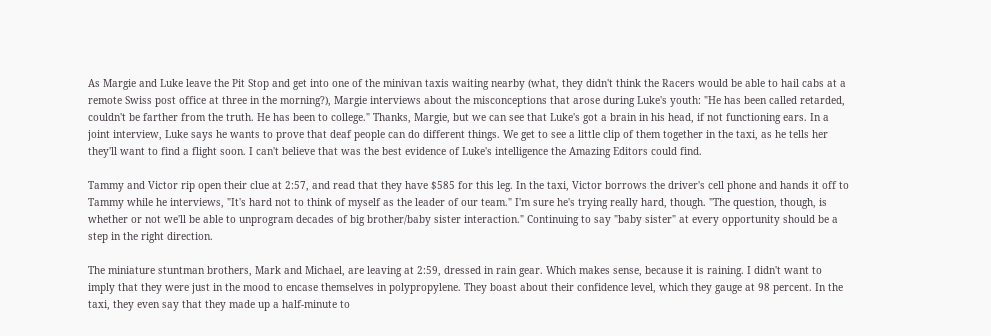As Margie and Luke leave the Pit Stop and get into one of the minivan taxis waiting nearby (what, they didn't think the Racers would be able to hail cabs at a remote Swiss post office at three in the morning?), Margie interviews about the misconceptions that arose during Luke's youth: "He has been called retarded, couldn't be farther from the truth. He has been to college." Thanks, Margie, but we can see that Luke's got a brain in his head, if not functioning ears. In a joint interview, Luke says he wants to prove that deaf people can do different things. We get to see a little clip of them together in the taxi, as he tells her they'll want to find a flight soon. I can't believe that was the best evidence of Luke's intelligence the Amazing Editors could find.

Tammy and Victor rip open their clue at 2:57, and read that they have $585 for this leg. In the taxi, Victor borrows the driver's cell phone and hands it off to Tammy while he interviews, "It's hard not to think of myself as the leader of our team." I'm sure he's trying really hard, though. "The question, though, is whether or not we'll be able to unprogram decades of big brother/baby sister interaction." Continuing to say "baby sister" at every opportunity should be a step in the right direction.

The miniature stuntman brothers, Mark and Michael, are leaving at 2:59, dressed in rain gear. Which makes sense, because it is raining. I didn't want to imply that they were just in the mood to encase themselves in polypropylene. They boast about their confidence level, which they gauge at 98 percent. In the taxi, they even say that they made up a half-minute to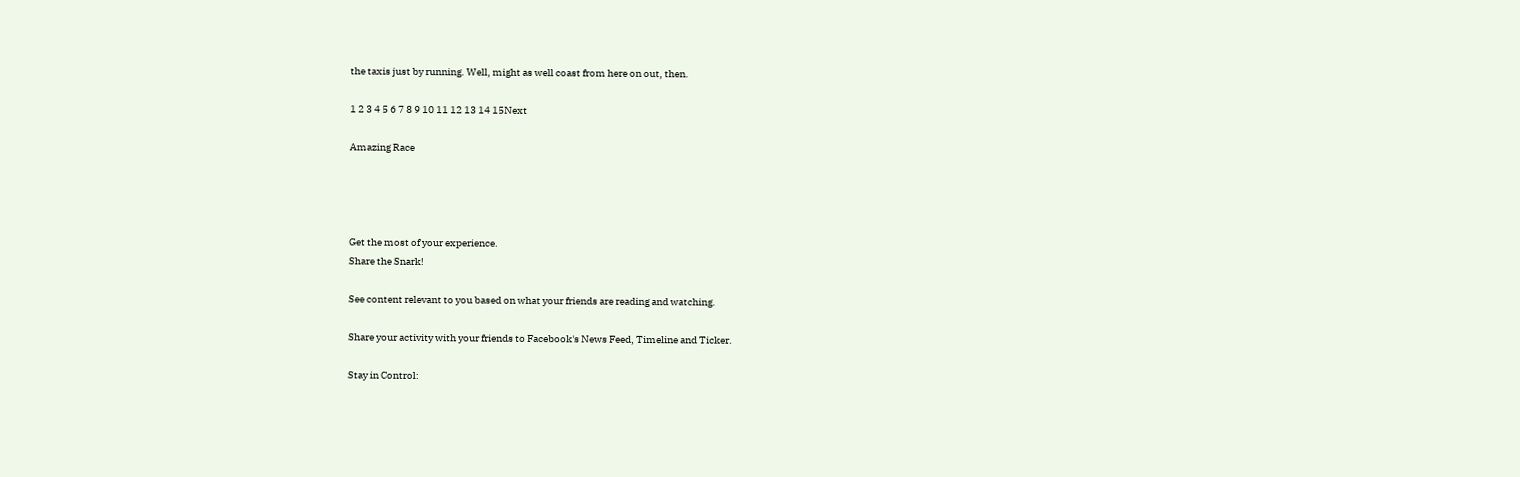the taxis just by running. Well, might as well coast from here on out, then.

1 2 3 4 5 6 7 8 9 10 11 12 13 14 15Next

Amazing Race




Get the most of your experience.
Share the Snark!

See content relevant to you based on what your friends are reading and watching.

Share your activity with your friends to Facebook's News Feed, Timeline and Ticker.

Stay in Control: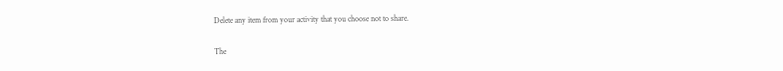Delete any item from your activity that you choose not to share.

The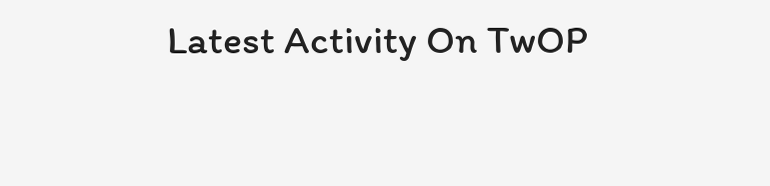Latest Activity On TwOP